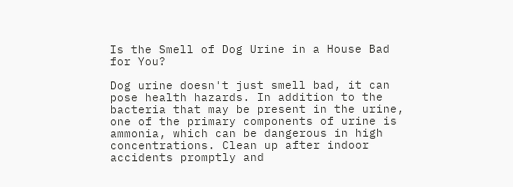Is the Smell of Dog Urine in a House Bad for You?

Dog urine doesn't just smell bad, it can pose health hazards. In addition to the bacteria that may be present in the urine, one of the primary components of urine is ammonia, which can be dangerous in high concentrations. Clean up after indoor accidents promptly and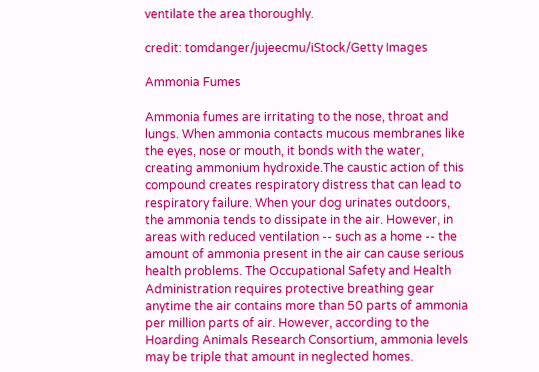ventilate the area thoroughly.

credit: tomdanger/jujeecmu/iStock/Getty Images

Ammonia Fumes

Ammonia fumes are irritating to the nose, throat and lungs. When ammonia contacts mucous membranes like the eyes, nose or mouth, it bonds with the water, creating ammonium hydroxide.The caustic action of this compound creates respiratory distress that can lead to respiratory failure. When your dog urinates outdoors, the ammonia tends to dissipate in the air. However, in areas with reduced ventilation -- such as a home -- the amount of ammonia present in the air can cause serious health problems. The Occupational Safety and Health Administration requires protective breathing gear anytime the air contains more than 50 parts of ammonia per million parts of air. However, according to the Hoarding Animals Research Consortium, ammonia levels may be triple that amount in neglected homes.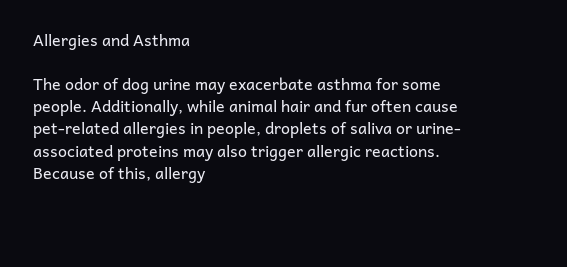Allergies and Asthma

The odor of dog urine may exacerbate asthma for some people. Additionally, while animal hair and fur often cause pet-related allergies in people, droplets of saliva or urine-associated proteins may also trigger allergic reactions. Because of this, allergy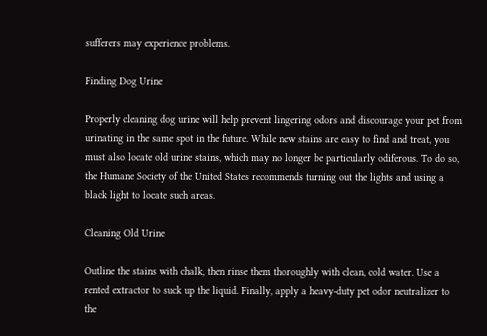sufferers may experience problems.

Finding Dog Urine

Properly cleaning dog urine will help prevent lingering odors and discourage your pet from urinating in the same spot in the future. While new stains are easy to find and treat, you must also locate old urine stains, which may no longer be particularly odiferous. To do so, the Humane Society of the United States recommends turning out the lights and using a black light to locate such areas.

Cleaning Old Urine

Outline the stains with chalk, then rinse them thoroughly with clean, cold water. Use a rented extractor to suck up the liquid. Finally, apply a heavy-duty pet odor neutralizer to the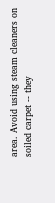area. Avoid using steam cleaners on soiled carpet -- they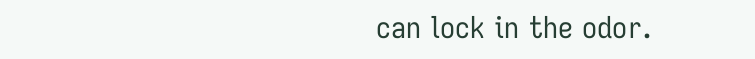can lock in the odor.